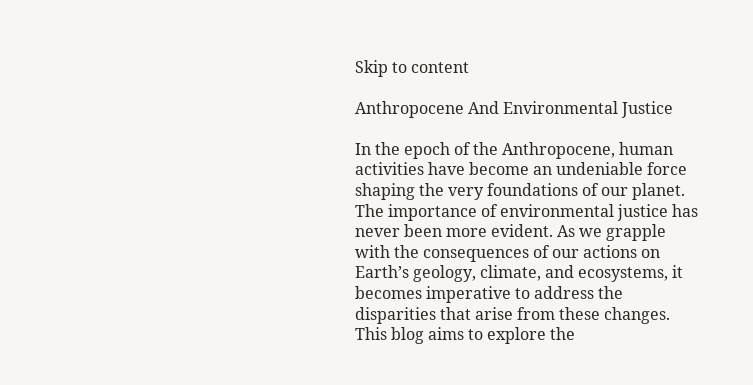Skip to content

Anthropocene And Environmental Justice

In the epoch of the Anthropocene, human activities have become an undeniable force shaping the very foundations of our planet. The importance of environmental justice has never been more evident. As we grapple with the consequences of our actions on Earth’s geology, climate, and ecosystems, it becomes imperative to address the disparities that arise from these changes. This blog aims to explore the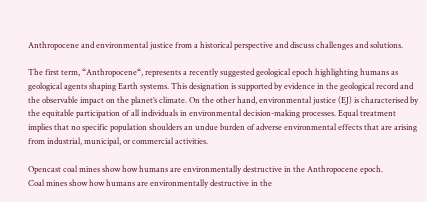Anthropocene and environmental justice from a historical perspective and discuss challenges and solutions.

The first term, “Anthropocene“, represents a recently suggested geological epoch highlighting humans as geological agents shaping Earth systems. This designation is supported by evidence in the geological record and the observable impact on the planet’s climate. On the other hand, environmental justice (EJ) is characterised by the equitable participation of all individuals in environmental decision-making processes. Equal treatment implies that no specific population shoulders an undue burden of adverse environmental effects that are arising from industrial, municipal, or commercial activities.

Opencast coal mines show how humans are environmentally destructive in the Anthropocene epoch.
Coal mines show how humans are environmentally destructive in the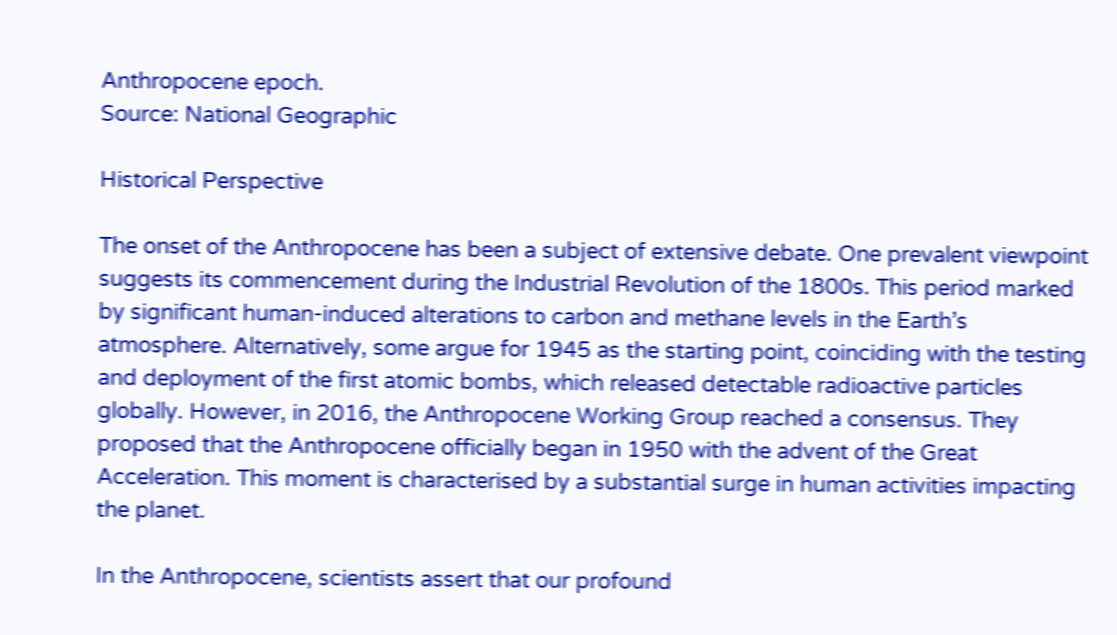Anthropocene epoch.
Source: National Geographic

Historical Perspective

The onset of the Anthropocene has been a subject of extensive debate. One prevalent viewpoint suggests its commencement during the Industrial Revolution of the 1800s. This period marked by significant human-induced alterations to carbon and methane levels in the Earth’s atmosphere. Alternatively, some argue for 1945 as the starting point, coinciding with the testing and deployment of the first atomic bombs, which released detectable radioactive particles globally. However, in 2016, the Anthropocene Working Group reached a consensus. They proposed that the Anthropocene officially began in 1950 with the advent of the Great Acceleration. This moment is characterised by a substantial surge in human activities impacting the planet.

In the Anthropocene, scientists assert that our profound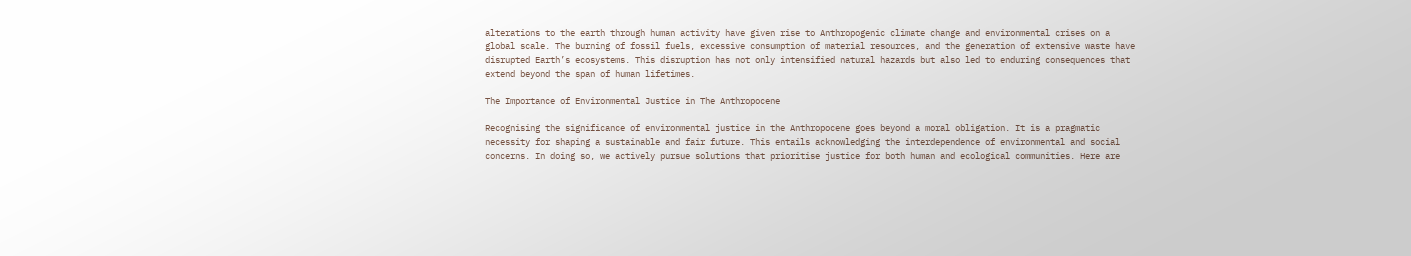alterations to the earth through human activity have given rise to Anthropogenic climate change and environmental crises on a global scale. The burning of fossil fuels, excessive consumption of material resources, and the generation of extensive waste have disrupted Earth’s ecosystems. This disruption has not only intensified natural hazards but also led to enduring consequences that extend beyond the span of human lifetimes.

The Importance of Environmental Justice in The Anthropocene

Recognising the significance of environmental justice in the Anthropocene goes beyond a moral obligation. It is a pragmatic necessity for shaping a sustainable and fair future. This entails acknowledging the interdependence of environmental and social concerns. In doing so, we actively pursue solutions that prioritise justice for both human and ecological communities. Here are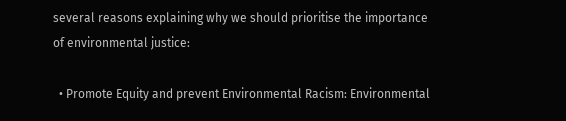several reasons explaining why we should prioritise the importance of environmental justice:

  • Promote Equity and prevent Environmental Racism: Environmental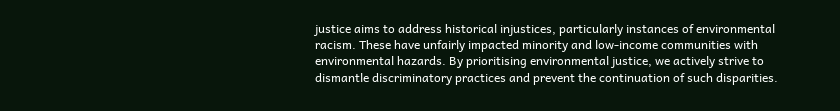justice aims to address historical injustices, particularly instances of environmental racism. These have unfairly impacted minority and low-income communities with environmental hazards. By prioritising environmental justice, we actively strive to dismantle discriminatory practices and prevent the continuation of such disparities.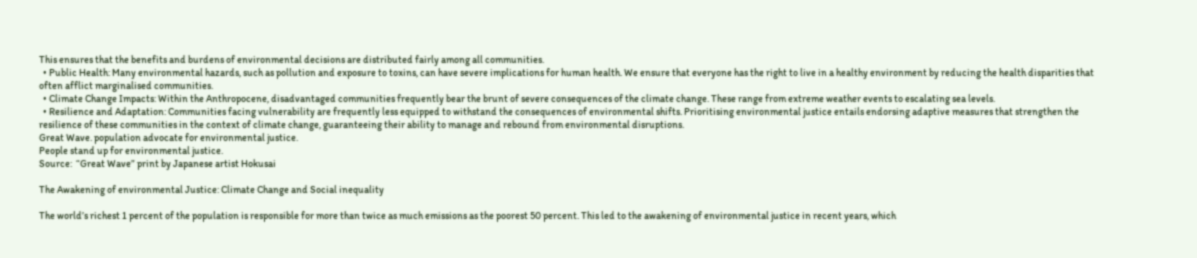This ensures that the benefits and burdens of environmental decisions are distributed fairly among all communities.
  • Public Health: Many environmental hazards, such as pollution and exposure to toxins, can have severe implications for human health. We ensure that everyone has the right to live in a healthy environment by reducing the health disparities that often afflict marginalised communities.
  • Climate Change Impacts: Within the Anthropocene, disadvantaged communities frequently bear the brunt of severe consequences of the climate change. These range from extreme weather events to escalating sea levels.
  • Resilience and Adaptation: Communities facing vulnerability are frequently less equipped to withstand the consequences of environmental shifts. Prioritising environmental justice entails endorsing adaptive measures that strengthen the resilience of these communities in the context of climate change, guaranteeing their ability to manage and rebound from environmental disruptions.
Great Wave. population advocate for environmental justice.
People stand up for environmental justice.
Source:  “Great Wave” print by Japanese artist Hokusai

The Awakening of environmental Justice: Climate Change and Social inequality

The world’s richest 1 percent of the population is responsible for more than twice as much emissions as the poorest 50 percent. This led to the awakening of environmental justice in recent years, which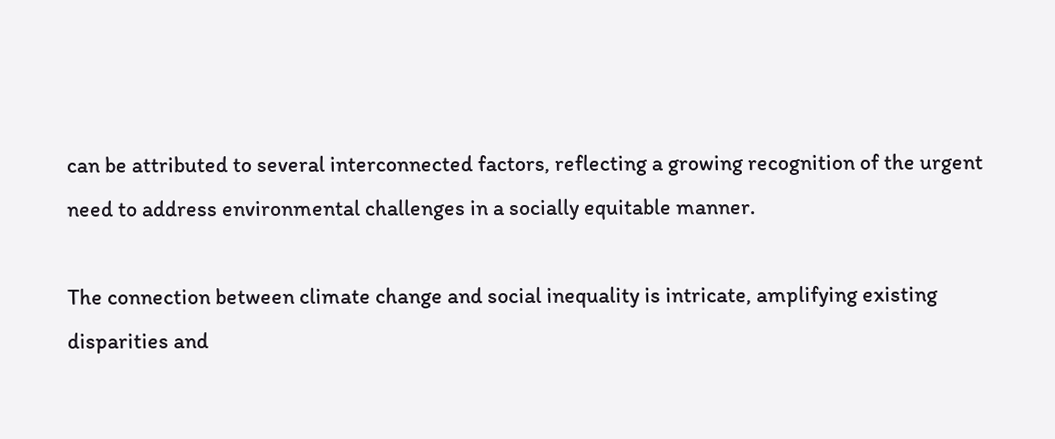can be attributed to several interconnected factors, reflecting a growing recognition of the urgent need to address environmental challenges in a socially equitable manner.

The connection between climate change and social inequality is intricate, amplifying existing disparities and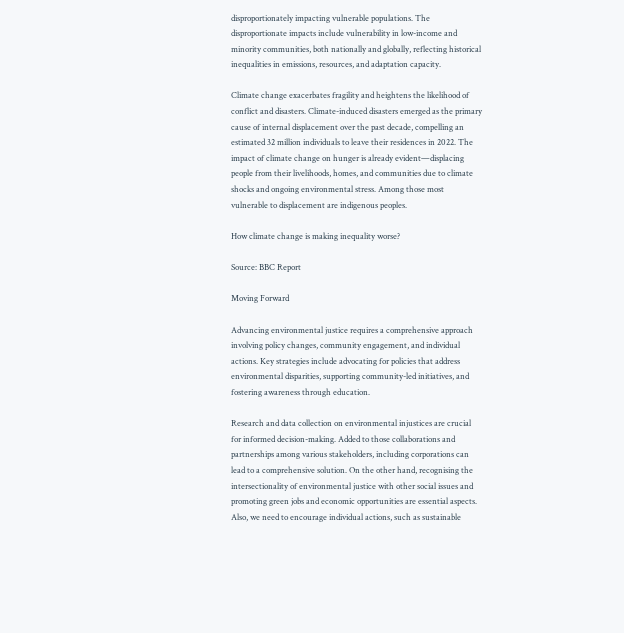disproportionately impacting vulnerable populations. The disproportionate impacts include vulnerability in low-income and minority communities, both nationally and globally, reflecting historical inequalities in emissions, resources, and adaptation capacity.

Climate change exacerbates fragility and heightens the likelihood of conflict and disasters. Climate-induced disasters emerged as the primary cause of internal displacement over the past decade, compelling an estimated 32 million individuals to leave their residences in 2022. The impact of climate change on hunger is already evident—displacing people from their livelihoods, homes, and communities due to climate shocks and ongoing environmental stress. Among those most vulnerable to displacement are indigenous peoples.

How climate change is making inequality worse?

Source: BBC Report

Moving Forward

Advancing environmental justice requires a comprehensive approach involving policy changes, community engagement, and individual actions. Key strategies include advocating for policies that address environmental disparities, supporting community-led initiatives, and fostering awareness through education.

Research and data collection on environmental injustices are crucial for informed decision-making. Added to those collaborations and partnerships among various stakeholders, including corporations can lead to a comprehensive solution. On the other hand, recognising the intersectionality of environmental justice with other social issues and promoting green jobs and economic opportunities are essential aspects. Also, we need to encourage individual actions, such as sustainable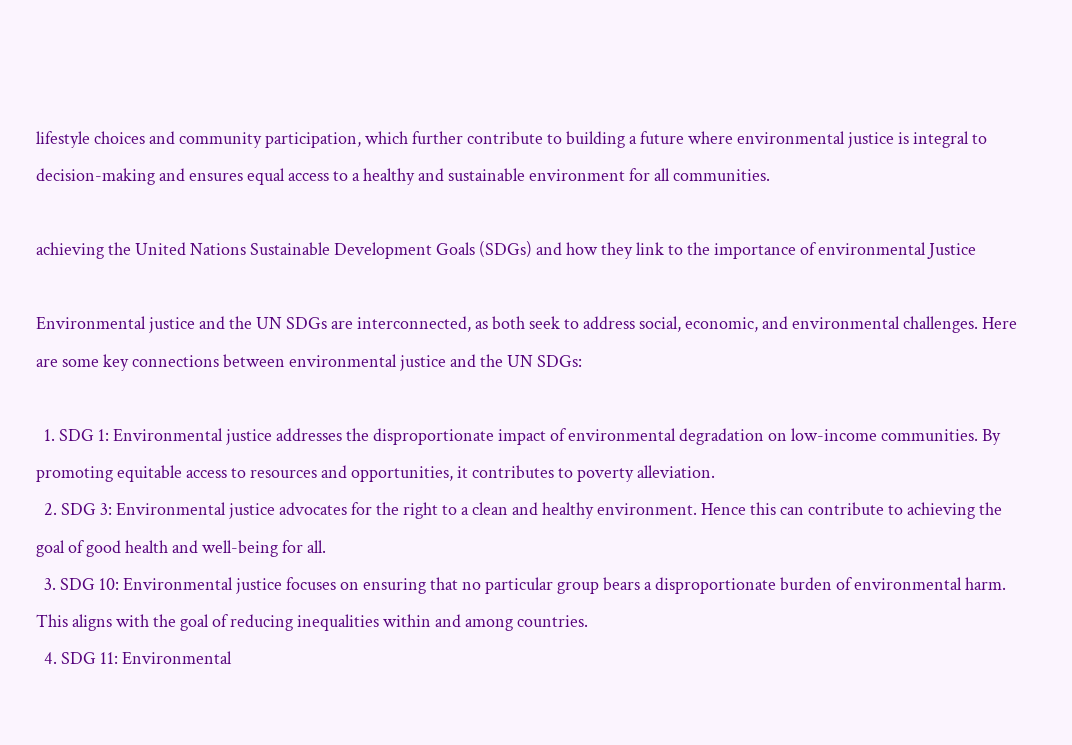lifestyle choices and community participation, which further contribute to building a future where environmental justice is integral to decision-making and ensures equal access to a healthy and sustainable environment for all communities.

achieving the United Nations Sustainable Development Goals (SDGs) and how they link to the importance of environmental Justice

Environmental justice and the UN SDGs are interconnected, as both seek to address social, economic, and environmental challenges. Here are some key connections between environmental justice and the UN SDGs:

  1. SDG 1: Environmental justice addresses the disproportionate impact of environmental degradation on low-income communities. By promoting equitable access to resources and opportunities, it contributes to poverty alleviation.
  2. SDG 3: Environmental justice advocates for the right to a clean and healthy environment. Hence this can contribute to achieving the goal of good health and well-being for all.
  3. SDG 10: Environmental justice focuses on ensuring that no particular group bears a disproportionate burden of environmental harm. This aligns with the goal of reducing inequalities within and among countries.
  4. SDG 11: Environmental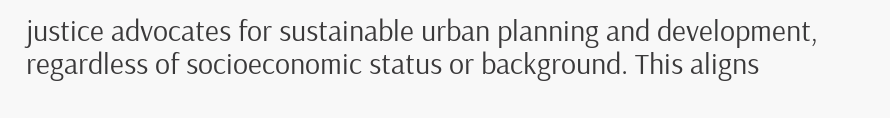justice advocates for sustainable urban planning and development, regardless of socioeconomic status or background. This aligns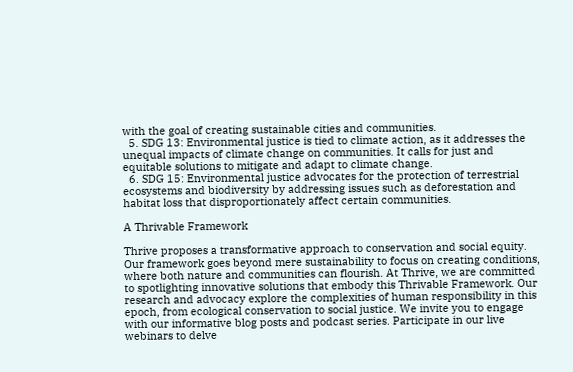with the goal of creating sustainable cities and communities.
  5. SDG 13: Environmental justice is tied to climate action, as it addresses the unequal impacts of climate change on communities. It calls for just and equitable solutions to mitigate and adapt to climate change.
  6. SDG 15: Environmental justice advocates for the protection of terrestrial ecosystems and biodiversity by addressing issues such as deforestation and habitat loss that disproportionately affect certain communities.

A Thrivable Framework

Thrive proposes a transformative approach to conservation and social equity. Our framework goes beyond mere sustainability to focus on creating conditions, where both nature and communities can flourish. At Thrive, we are committed to spotlighting innovative solutions that embody this Thrivable Framework. Our research and advocacy explore the complexities of human responsibility in this epoch, from ecological conservation to social justice. We invite you to engage with our informative blog posts and podcast series. Participate in our live webinars to delve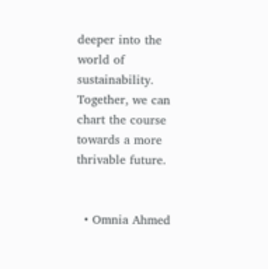deeper into the world of sustainability. Together, we can chart the course towards a more thrivable future.


  • Omnia Ahmed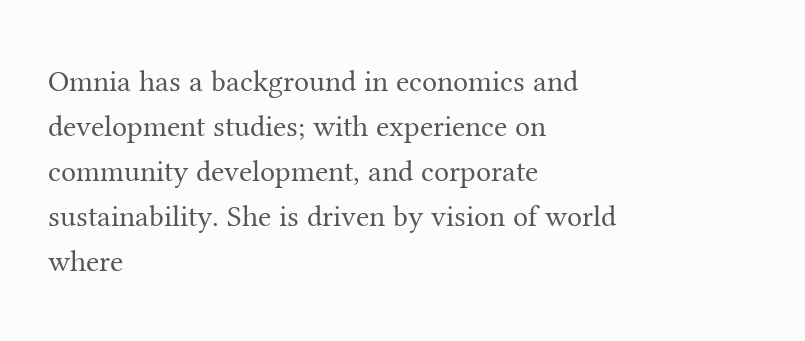Omnia has a background in economics and development studies; with experience on community development, and corporate sustainability. She is driven by vision of world where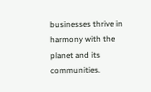businesses thrive in harmony with the planet and its communities.